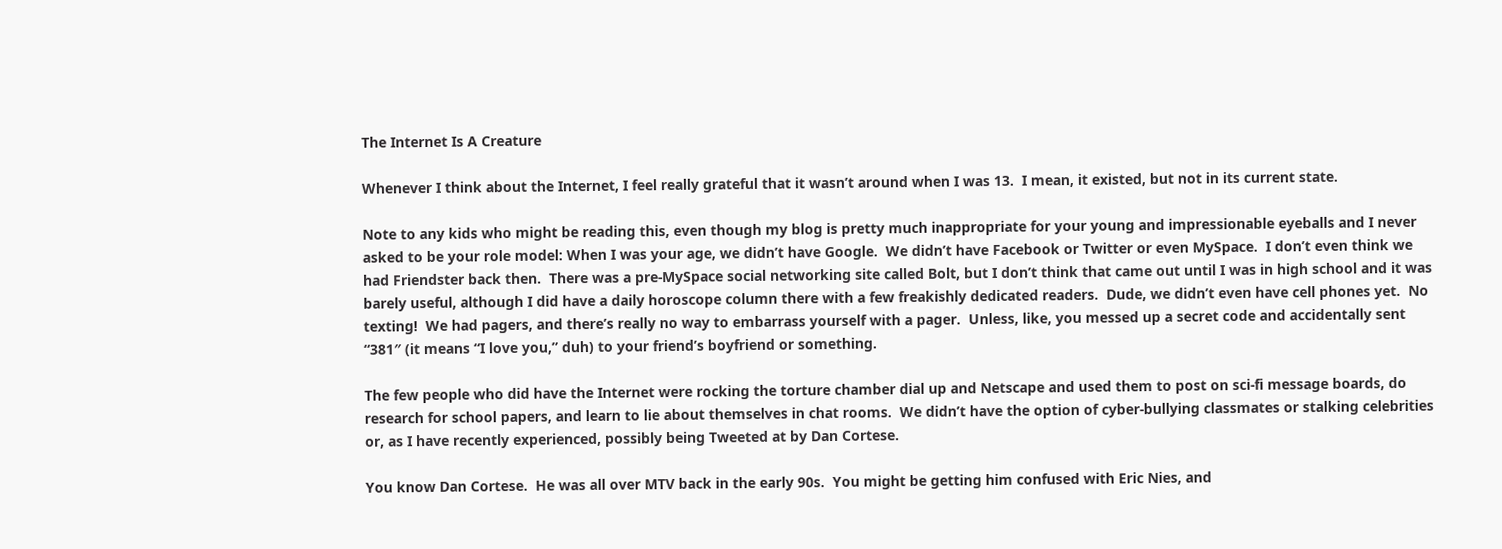The Internet Is A Creature

Whenever I think about the Internet, I feel really grateful that it wasn’t around when I was 13.  I mean, it existed, but not in its current state.

Note to any kids who might be reading this, even though my blog is pretty much inappropriate for your young and impressionable eyeballs and I never asked to be your role model: When I was your age, we didn’t have Google.  We didn’t have Facebook or Twitter or even MySpace.  I don’t even think we had Friendster back then.  There was a pre-MySpace social networking site called Bolt, but I don’t think that came out until I was in high school and it was barely useful, although I did have a daily horoscope column there with a few freakishly dedicated readers.  Dude, we didn’t even have cell phones yet.  No texting!  We had pagers, and there’s really no way to embarrass yourself with a pager.  Unless, like, you messed up a secret code and accidentally sent “381″ (it means “I love you,” duh) to your friend’s boyfriend or something.

The few people who did have the Internet were rocking the torture chamber dial up and Netscape and used them to post on sci-fi message boards, do research for school papers, and learn to lie about themselves in chat rooms.  We didn’t have the option of cyber-bullying classmates or stalking celebrities or, as I have recently experienced, possibly being Tweeted at by Dan Cortese.

You know Dan Cortese.  He was all over MTV back in the early 90s.  You might be getting him confused with Eric Nies, and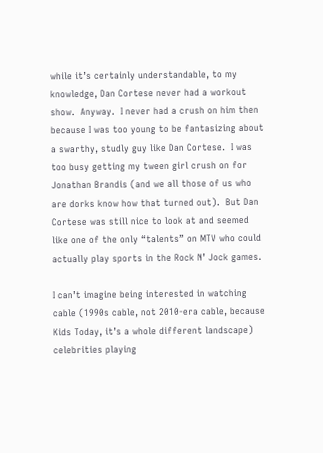while it’s certainly understandable, to my knowledge, Dan Cortese never had a workout show.  Anyway.  I never had a crush on him then because I was too young to be fantasizing about a swarthy, studly guy like Dan Cortese.  I was too busy getting my tween girl crush on for Jonathan Brandis (and we all those of us who are dorks know how that turned out).  But Dan Cortese was still nice to look at and seemed like one of the only “talents” on MTV who could actually play sports in the Rock N’ Jock games.

I can’t imagine being interested in watching cable (1990s cable, not 2010-era cable, because Kids Today, it’s a whole different landscape) celebrities playing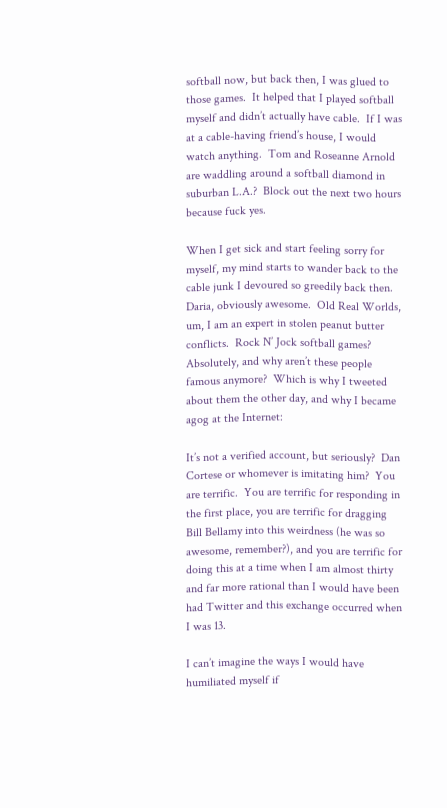softball now, but back then, I was glued to those games.  It helped that I played softball myself and didn’t actually have cable.  If I was at a cable-having friend’s house, I would watch anything.  Tom and Roseanne Arnold are waddling around a softball diamond in suburban L.A.?  Block out the next two hours because fuck yes.

When I get sick and start feeling sorry for myself, my mind starts to wander back to the cable junk I devoured so greedily back then.  Daria, obviously awesome.  Old Real Worlds, um, I am an expert in stolen peanut butter conflicts.  Rock N’ Jock softball games?  Absolutely, and why aren’t these people famous anymore?  Which is why I tweeted about them the other day, and why I became agog at the Internet:

It’s not a verified account, but seriously?  Dan Cortese or whomever is imitating him?  You are terrific.  You are terrific for responding in the first place, you are terrific for dragging Bill Bellamy into this weirdness (he was so awesome, remember?), and you are terrific for doing this at a time when I am almost thirty and far more rational than I would have been had Twitter and this exchange occurred when I was 13.

I can’t imagine the ways I would have humiliated myself if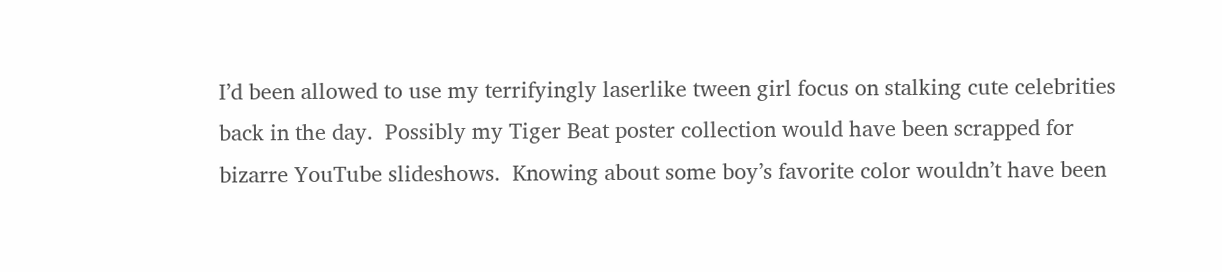I’d been allowed to use my terrifyingly laserlike tween girl focus on stalking cute celebrities back in the day.  Possibly my Tiger Beat poster collection would have been scrapped for bizarre YouTube slideshows.  Knowing about some boy’s favorite color wouldn’t have been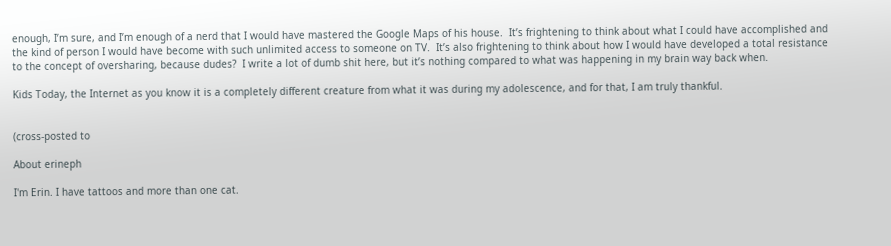enough, I’m sure, and I’m enough of a nerd that I would have mastered the Google Maps of his house.  It’s frightening to think about what I could have accomplished and the kind of person I would have become with such unlimited access to someone on TV.  It’s also frightening to think about how I would have developed a total resistance to the concept of oversharing, because dudes?  I write a lot of dumb shit here, but it’s nothing compared to what was happening in my brain way back when.

Kids Today, the Internet as you know it is a completely different creature from what it was during my adolescence, and for that, I am truly thankful.


(cross-posted to

About erineph

I'm Erin. I have tattoos and more than one cat.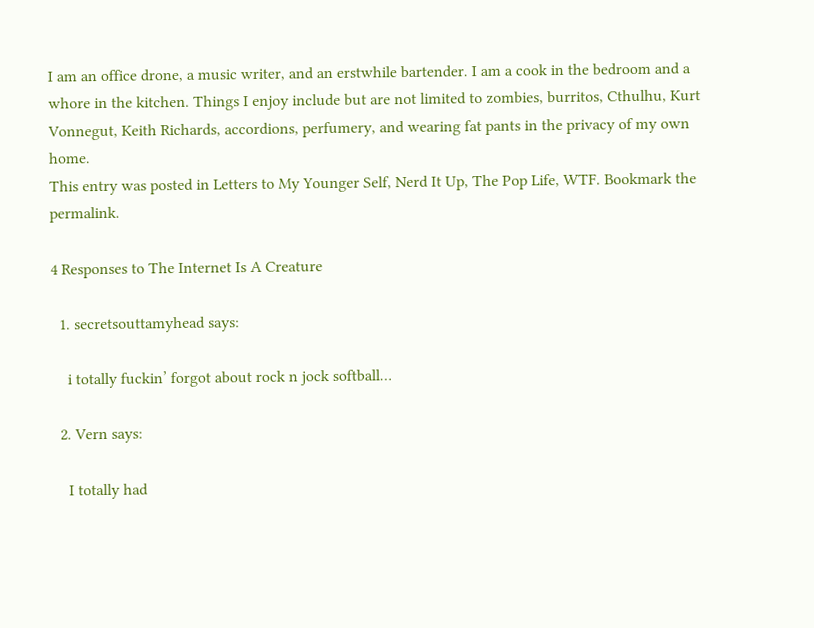I am an office drone, a music writer, and an erstwhile bartender. I am a cook in the bedroom and a whore in the kitchen. Things I enjoy include but are not limited to zombies, burritos, Cthulhu, Kurt Vonnegut, Keith Richards, accordions, perfumery, and wearing fat pants in the privacy of my own home.
This entry was posted in Letters to My Younger Self, Nerd It Up, The Pop Life, WTF. Bookmark the permalink.

4 Responses to The Internet Is A Creature

  1. secretsouttamyhead says:

    i totally fuckin’ forgot about rock n jock softball…

  2. Vern says:

    I totally had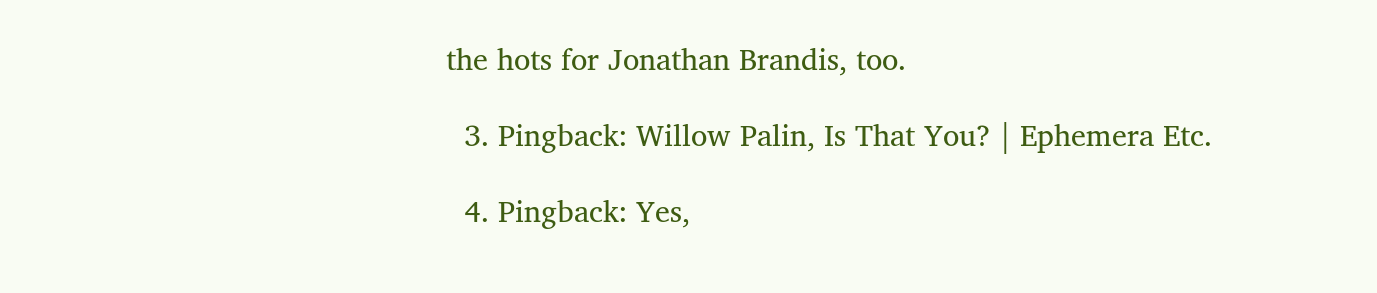the hots for Jonathan Brandis, too.

  3. Pingback: Willow Palin, Is That You? | Ephemera Etc.

  4. Pingback: Yes,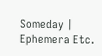Someday | Ephemera Etc.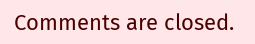Comments are closed.